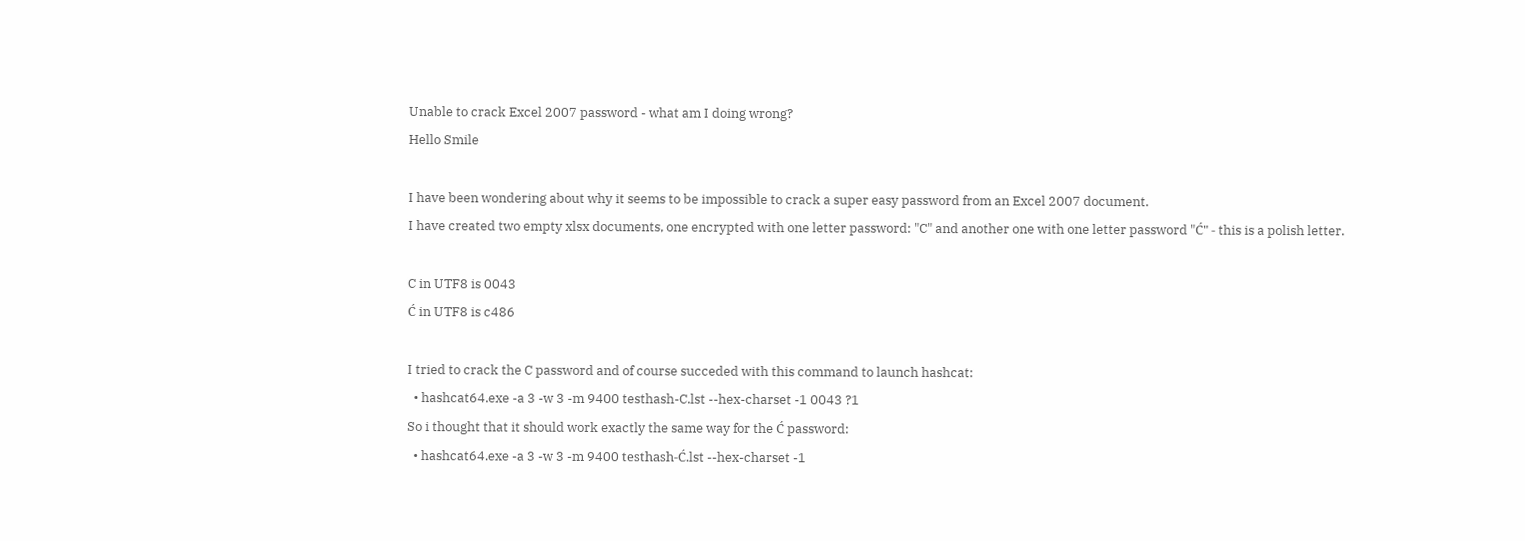Unable to crack Excel 2007 password - what am I doing wrong?
Hello Smile

I have been wondering about why it seems to be impossible to crack a super easy password from an Excel 2007 document.
I have created two empty xlsx documents, one encrypted with one letter password: "C" and another one with one letter password "Ć" - this is a polish letter.

C in UTF8 is 0043
Ć in UTF8 is c486

I tried to crack the C password and of course succeded with this command to launch hashcat:
  • hashcat64.exe -a 3 -w 3 -m 9400 testhash-C.lst --hex-charset -1 0043 ?1
So i thought that it should work exactly the same way for the Ć password:
  • hashcat64.exe -a 3 -w 3 -m 9400 testhash-Ć.lst --hex-charset -1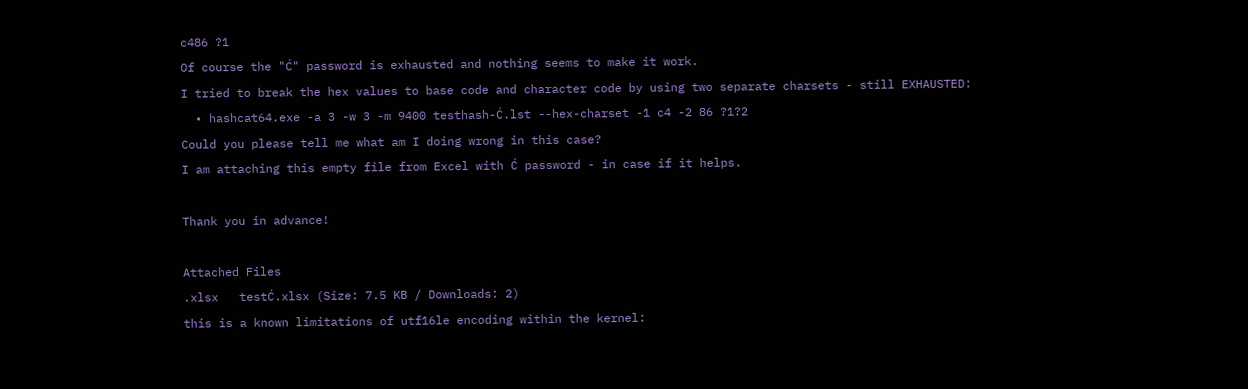c486 ?1
Of course the "Ć" password is exhausted and nothing seems to make it work.
I tried to break the hex values to base code and character code by using two separate charsets - still EXHAUSTED:
  • hashcat64.exe -a 3 -w 3 -m 9400 testhash-Ć.lst --hex-charset -1 c4 -2 86 ?1?2
Could you please tell me what am I doing wrong in this case?
I am attaching this empty file from Excel with Ć password - in case if it helps.

Thank you in advance!

Attached Files
.xlsx   testĆ.xlsx (Size: 7.5 KB / Downloads: 2)
this is a known limitations of utf16le encoding within the kernel: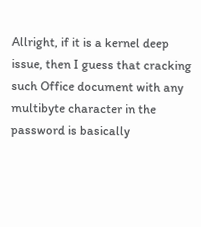Allright, if it is a kernel deep issue, then I guess that cracking such Office document with any multibyte character in the password is basically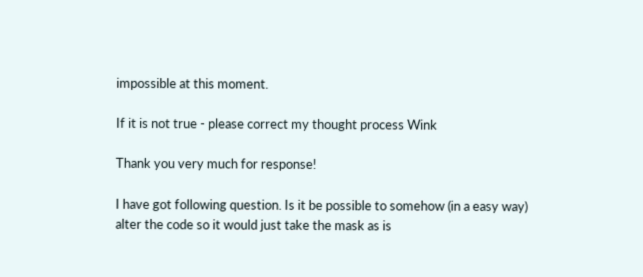impossible at this moment.

If it is not true - please correct my thought process Wink

Thank you very much for response!

I have got following question. Is it be possible to somehow (in a easy way) alter the code so it would just take the mask as is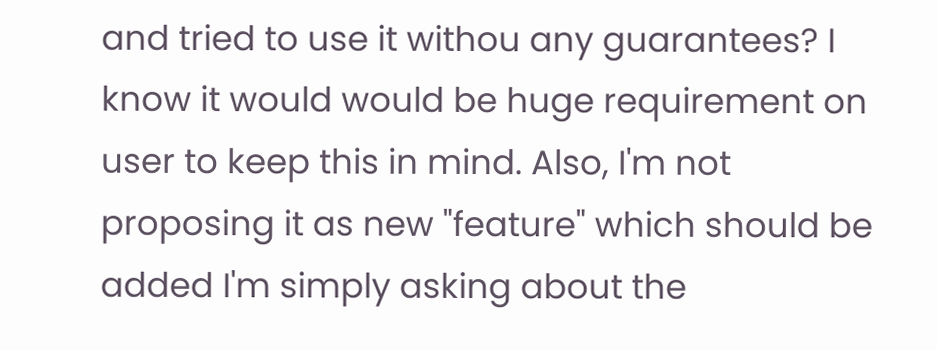and tried to use it withou any guarantees? I know it would would be huge requirement on user to keep this in mind. Also, I'm not proposing it as new "feature" which should be added I'm simply asking about the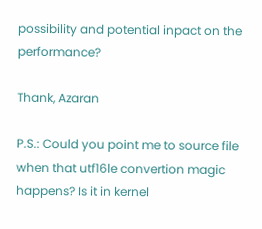possibility and potential inpact on the performance?

Thank, Azaran

P.S.: Could you point me to source file when that utf16le convertion magic happens? Is it in kernel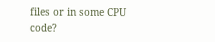files or in some CPU code?